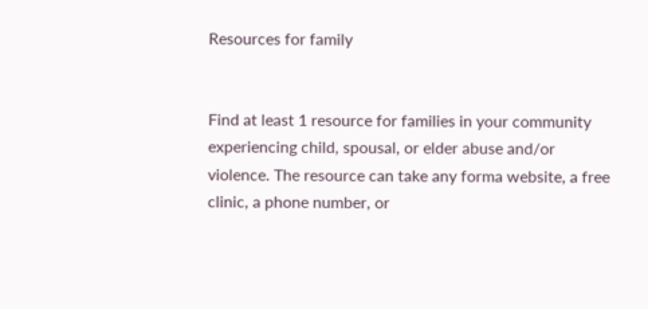Resources for family


Find at least 1 resource for families in your community experiencing child, spousal, or elder abuse and/or violence. The resource can take any forma website, a free clinic, a phone number, or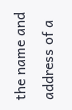the name and address of a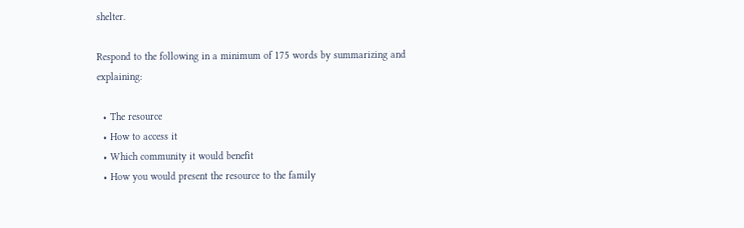shelter.

Respond to the following in a minimum of 175 words by summarizing and explaining:

  • The resource
  • How to access it
  • Which community it would benefit
  • How you would present the resource to the family